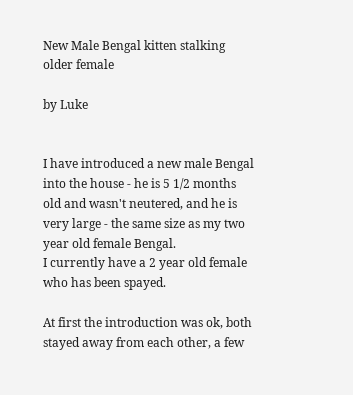New Male Bengal kitten stalking older female

by Luke


I have introduced a new male Bengal into the house - he is 5 1/2 months old and wasn't neutered, and he is very large - the same size as my two year old female Bengal.
I currently have a 2 year old female who has been spayed.

At first the introduction was ok, both stayed away from each other, a few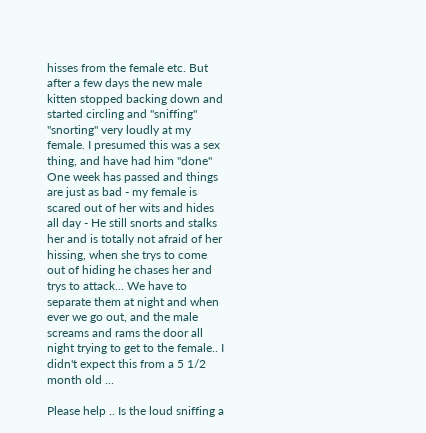hisses from the female etc. But after a few days the new male kitten stopped backing down and started circling and "sniffing" "snorting" very loudly at my female. I presumed this was a sex thing, and have had him "done" One week has passed and things are just as bad - my female is scared out of her wits and hides all day - He still snorts and stalks her and is totally not afraid of her hissing, when she trys to come out of hiding he chases her and trys to attack... We have to separate them at night and when ever we go out, and the male screams and rams the door all night trying to get to the female.. I didn't expect this from a 5 1/2 month old ...

Please help .. Is the loud sniffing a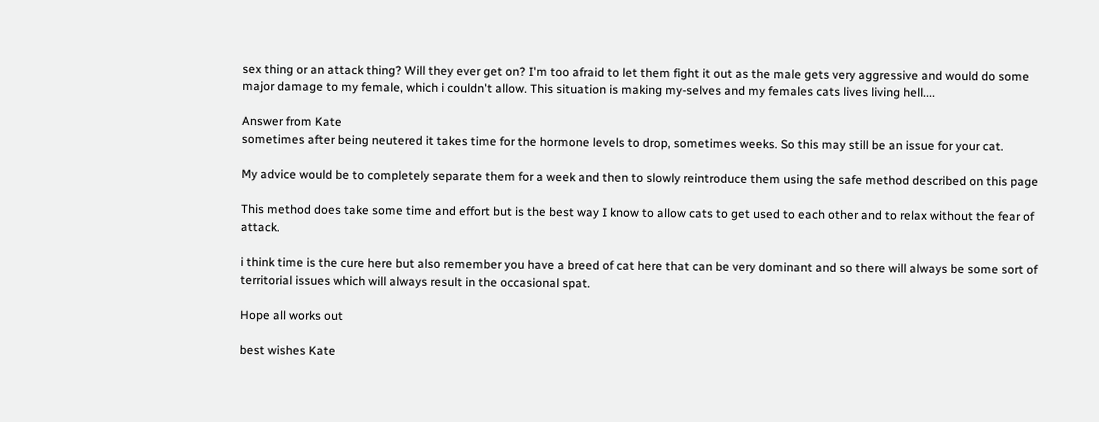sex thing or an attack thing? Will they ever get on? I'm too afraid to let them fight it out as the male gets very aggressive and would do some major damage to my female, which i couldn't allow. This situation is making my-selves and my females cats lives living hell....

Answer from Kate
sometimes after being neutered it takes time for the hormone levels to drop, sometimes weeks. So this may still be an issue for your cat.

My advice would be to completely separate them for a week and then to slowly reintroduce them using the safe method described on this page

This method does take some time and effort but is the best way I know to allow cats to get used to each other and to relax without the fear of attack.

i think time is the cure here but also remember you have a breed of cat here that can be very dominant and so there will always be some sort of territorial issues which will always result in the occasional spat.

Hope all works out

best wishes Kate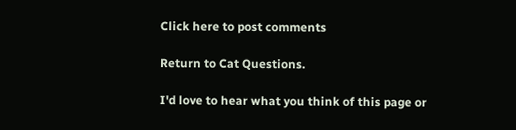Click here to post comments

Return to Cat Questions.

I'd love to hear what you think of this page or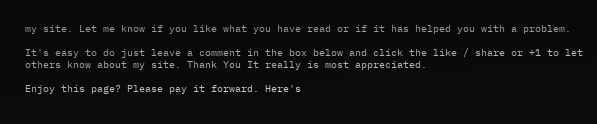my site. Let me know if you like what you have read or if it has helped you with a problem.

It's easy to do just leave a comment in the box below and click the like / share or +1 to let others know about my site. Thank You It really is most appreciated.

Enjoy this page? Please pay it forward. Here's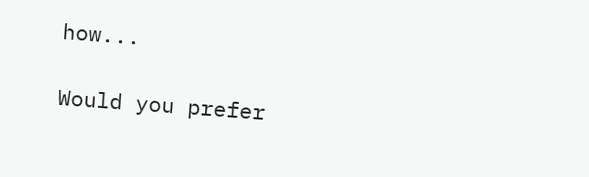how...

Would you prefer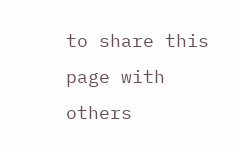to share this page with others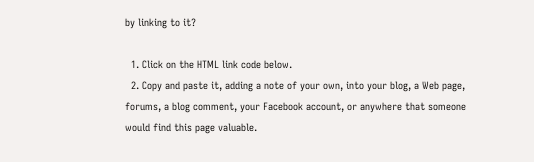by linking to it?

  1. Click on the HTML link code below.
  2. Copy and paste it, adding a note of your own, into your blog, a Web page, forums, a blog comment, your Facebook account, or anywhere that someone would find this page valuable.